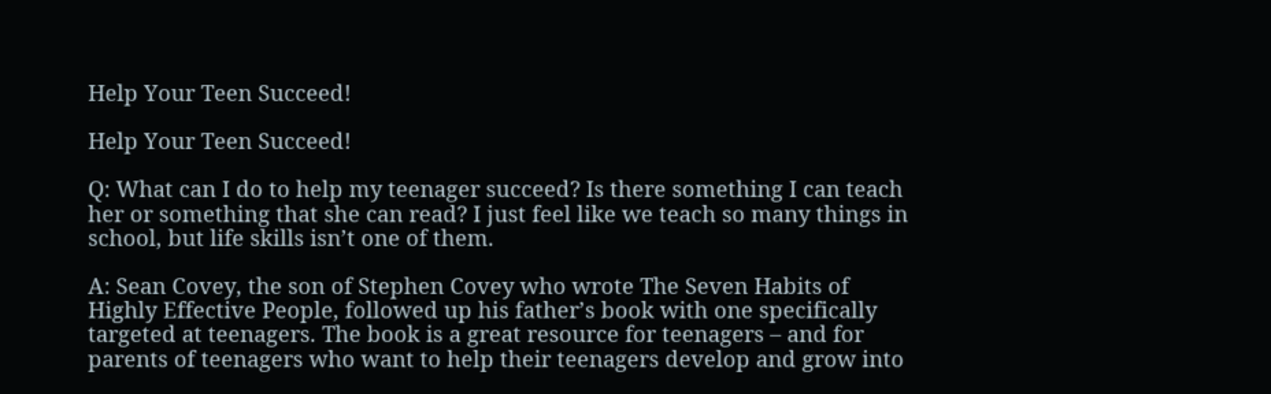Help Your Teen Succeed!

Help Your Teen Succeed!

Q: What can I do to help my teenager succeed? Is there something I can teach her or something that she can read? I just feel like we teach so many things in school, but life skills isn’t one of them.

A: Sean Covey, the son of Stephen Covey who wrote The Seven Habits of Highly Effective People, followed up his father’s book with one specifically targeted at teenagers. The book is a great resource for teenagers – and for parents of teenagers who want to help their teenagers develop and grow into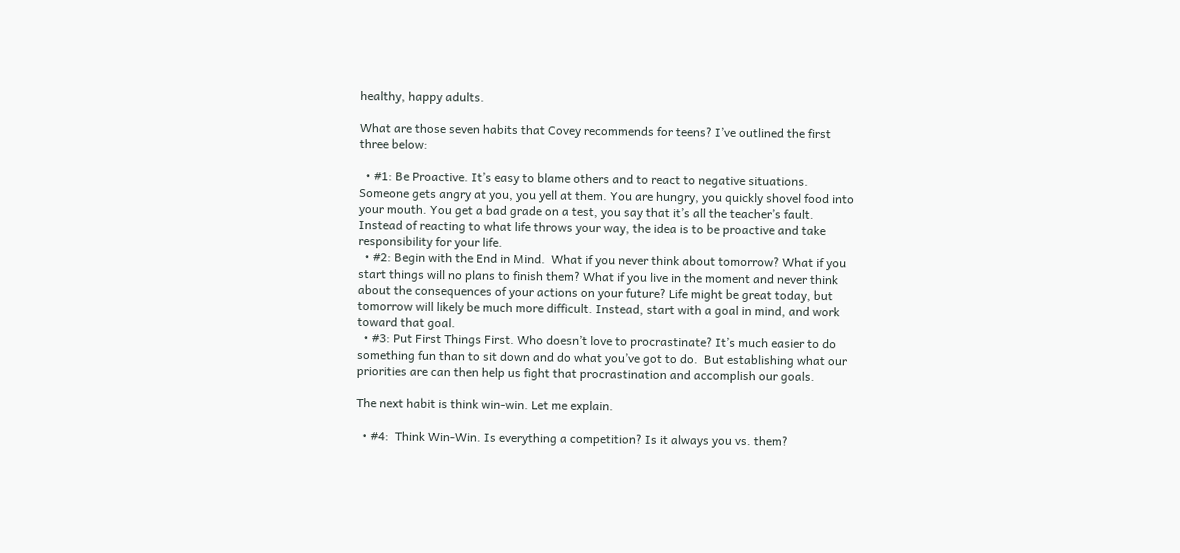healthy, happy adults.

What are those seven habits that Covey recommends for teens? I’ve outlined the first three below:

  • #1: Be Proactive. It’s easy to blame others and to react to negative situations. Someone gets angry at you, you yell at them. You are hungry, you quickly shovel food into your mouth. You get a bad grade on a test, you say that it’s all the teacher’s fault. Instead of reacting to what life throws your way, the idea is to be proactive and take responsibility for your life.
  • #2: Begin with the End in Mind.  What if you never think about tomorrow? What if you start things will no plans to finish them? What if you live in the moment and never think about the consequences of your actions on your future? Life might be great today, but tomorrow will likely be much more difficult. Instead, start with a goal in mind, and work toward that goal.
  • #3: Put First Things First. Who doesn’t love to procrastinate? It’s much easier to do something fun than to sit down and do what you’ve got to do.  But establishing what our priorities are can then help us fight that procrastination and accomplish our goals.

The next habit is think win-win. Let me explain.

  • #4:  Think Win-Win. Is everything a competition? Is it always you vs. them?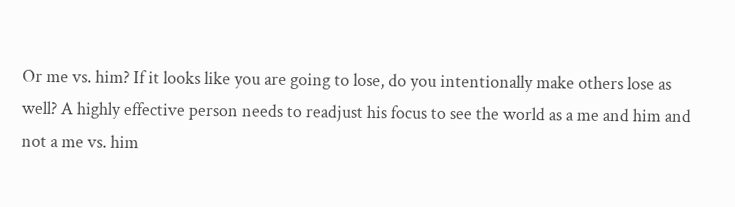Or me vs. him? If it looks like you are going to lose, do you intentionally make others lose as well? A highly effective person needs to readjust his focus to see the world as a me and him and not a me vs. him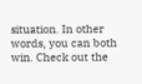situation. In other words, you can both win. Check out the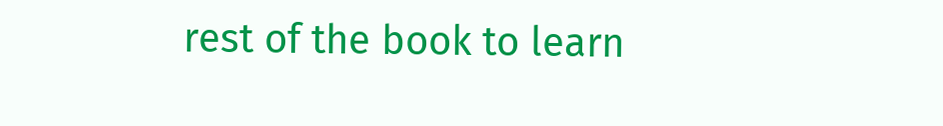rest of the book to learn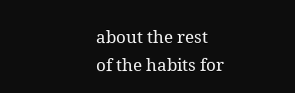about the rest of the habits for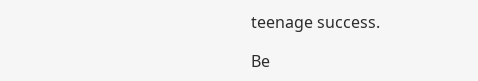teenage success.

Be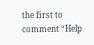the first to comment “Help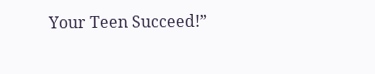Your Teen Succeed!”